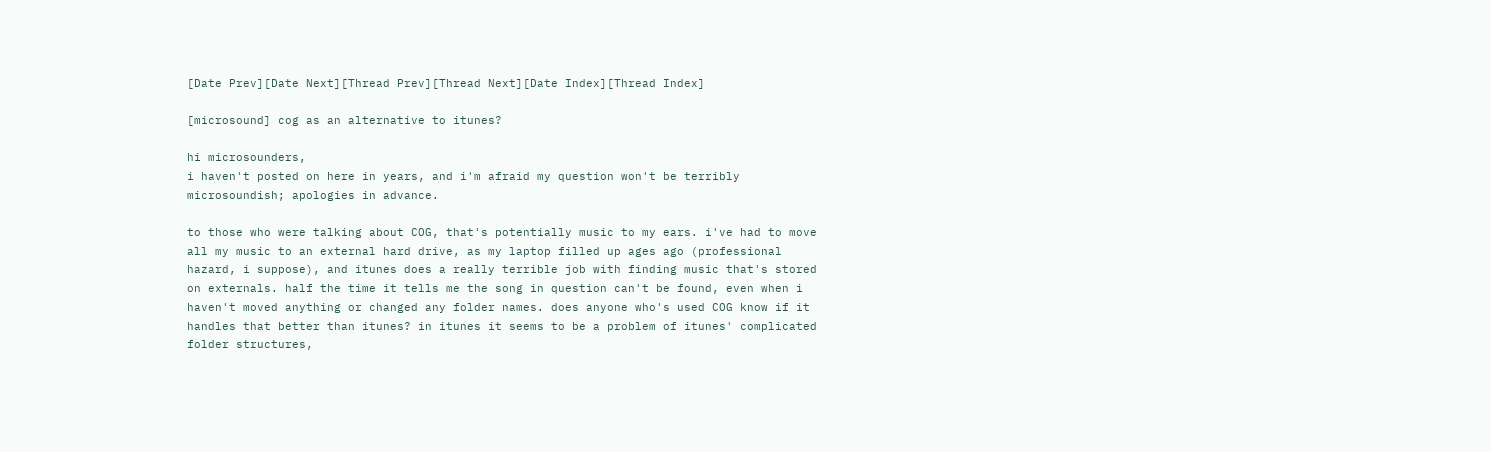[Date Prev][Date Next][Thread Prev][Thread Next][Date Index][Thread Index]

[microsound] cog as an alternative to itunes?

hi microsounders,
i haven't posted on here in years, and i'm afraid my question won't be terribly microsoundish; apologies in advance.

to those who were talking about COG, that's potentially music to my ears. i've had to move all my music to an external hard drive, as my laptop filled up ages ago (professional hazard, i suppose), and itunes does a really terrible job with finding music that's stored on externals. half the time it tells me the song in question can't be found, even when i haven't moved anything or changed any folder names. does anyone who's used COG know if it handles that better than itunes? in itunes it seems to be a problem of itunes' complicated folder structures,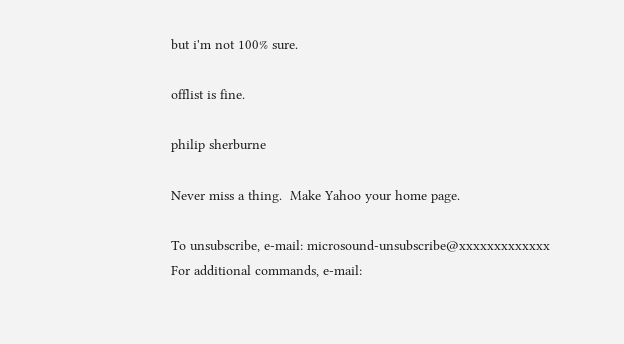but i'm not 100% sure.

offlist is fine.

philip sherburne

Never miss a thing.  Make Yahoo your home page.

To unsubscribe, e-mail: microsound-unsubscribe@xxxxxxxxxxxxx
For additional commands, e-mail: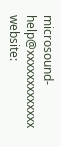microsound-help@xxxxxxxxxxxxx
website: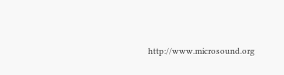http://www.microsound.org